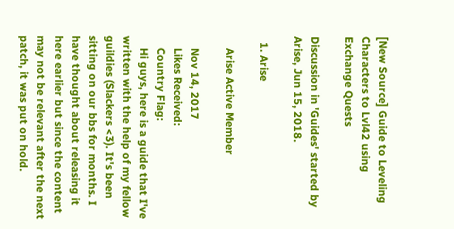[New Source] Guide to Leveling Characters to Lvl42 using Exchange Quests

Discussion in 'Guides' started by Arise, Jun 15, 2018.

  1. Arise

    Arise Active Member

    Nov 14, 2017
    Likes Received:
    Country Flag:
    Hi guys, here is a guide that I've written with the help of my fellow guildies (Slackers <3). It's been sitting on our bbs for months. I have thought about releasing it here earlier but since the content may not be relevant after the next patch, it was put on hold.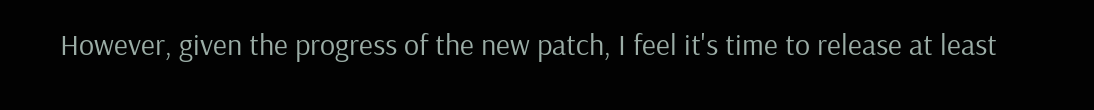However, given the progress of the new patch, I feel it's time to release at least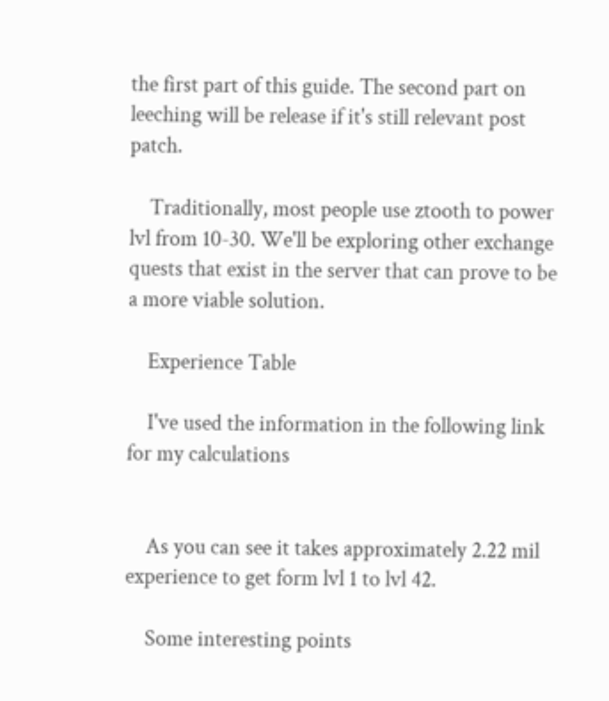the first part of this guide. The second part on leeching will be release if it's still relevant post patch.

    Traditionally, most people use ztooth to power lvl from 10-30. We'll be exploring other exchange quests that exist in the server that can prove to be a more viable solution.

    Experience Table

    I've used the information in the following link for my calculations


    As you can see it takes approximately 2.22 mil experience to get form lvl 1 to lvl 42.

    Some interesting points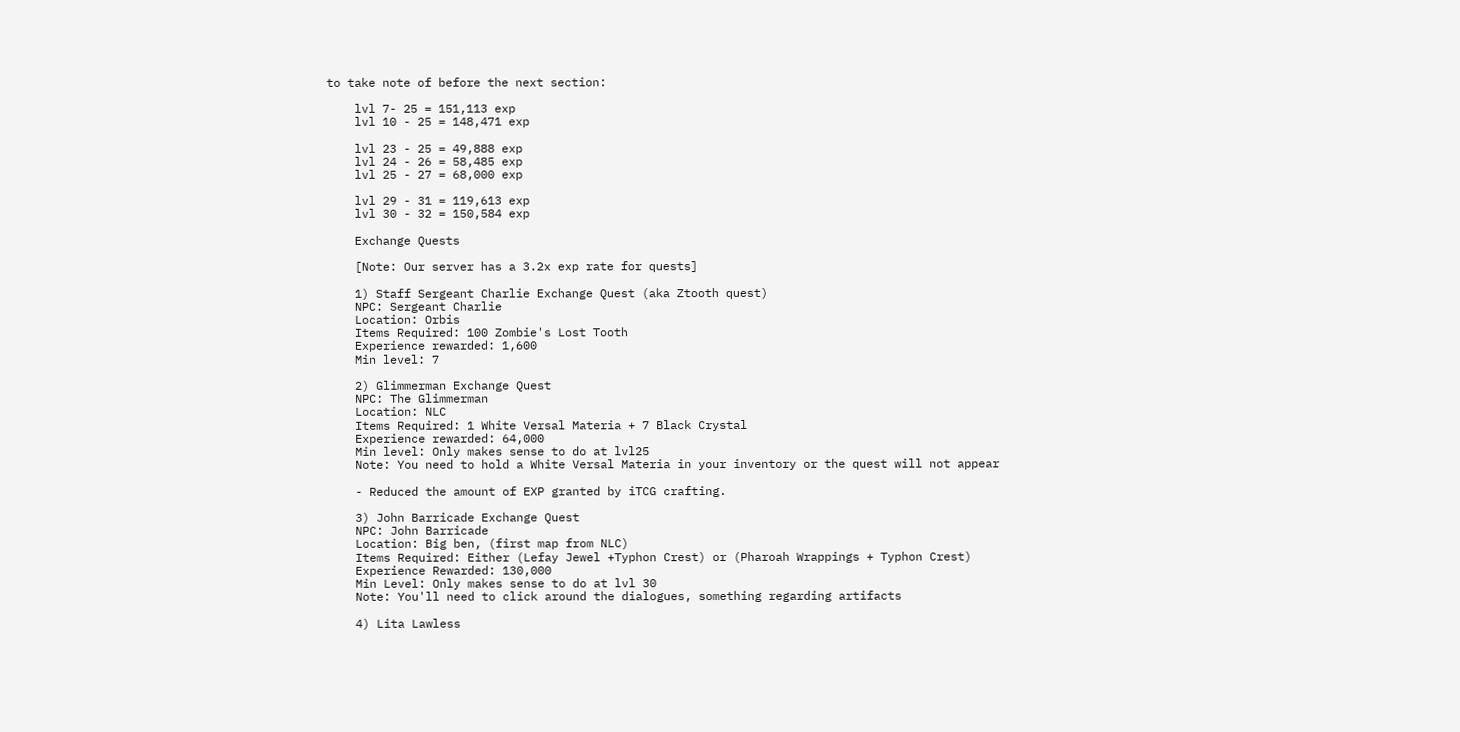to take note of before the next section:

    lvl 7- 25 = 151,113 exp
    lvl 10 - 25 = 148,471 exp

    lvl 23 - 25 = 49,888 exp
    lvl 24 - 26 = 58,485 exp
    lvl 25 - 27 = 68,000 exp

    lvl 29 - 31 = 119,613 exp
    lvl 30 - 32 = 150,584 exp

    Exchange Quests

    [Note: Our server has a 3.2x exp rate for quests]

    1) Staff Sergeant Charlie Exchange Quest (aka Ztooth quest)
    NPC: Sergeant Charlie
    Location: Orbis
    Items Required: 100 Zombie's Lost Tooth
    Experience rewarded: 1,600
    Min level: 7

    2) Glimmerman Exchange Quest
    NPC: The Glimmerman
    Location: NLC
    Items Required: 1 White Versal Materia + 7 Black Crystal
    Experience rewarded: 64,000
    Min level: Only makes sense to do at lvl25
    Note: You need to hold a White Versal Materia in your inventory or the quest will not appear

    - Reduced the amount of EXP granted by iTCG crafting.

    3) John Barricade Exchange Quest
    NPC: John Barricade
    Location: Big ben, (first map from NLC)
    Items Required: Either (Lefay Jewel +Typhon Crest) or (Pharoah Wrappings + Typhon Crest)
    Experience Rewarded: 130,000
    Min Level: Only makes sense to do at lvl 30
    Note: You'll need to click around the dialogues, something regarding artifacts

    4) Lita Lawless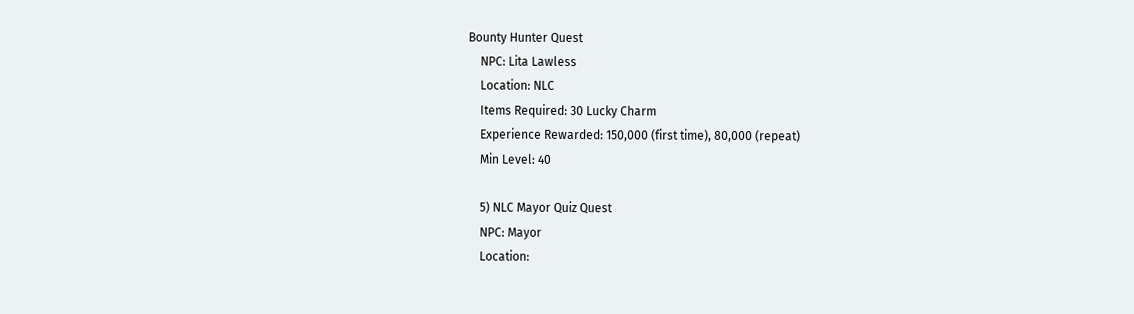Bounty Hunter Quest
    NPC: Lita Lawless
    Location: NLC
    Items Required: 30 Lucky Charm
    Experience Rewarded: 150,000 (first time), 80,000 (repeat)
    Min Level: 40

    5) NLC Mayor Quiz Quest
    NPC: Mayor
    Location: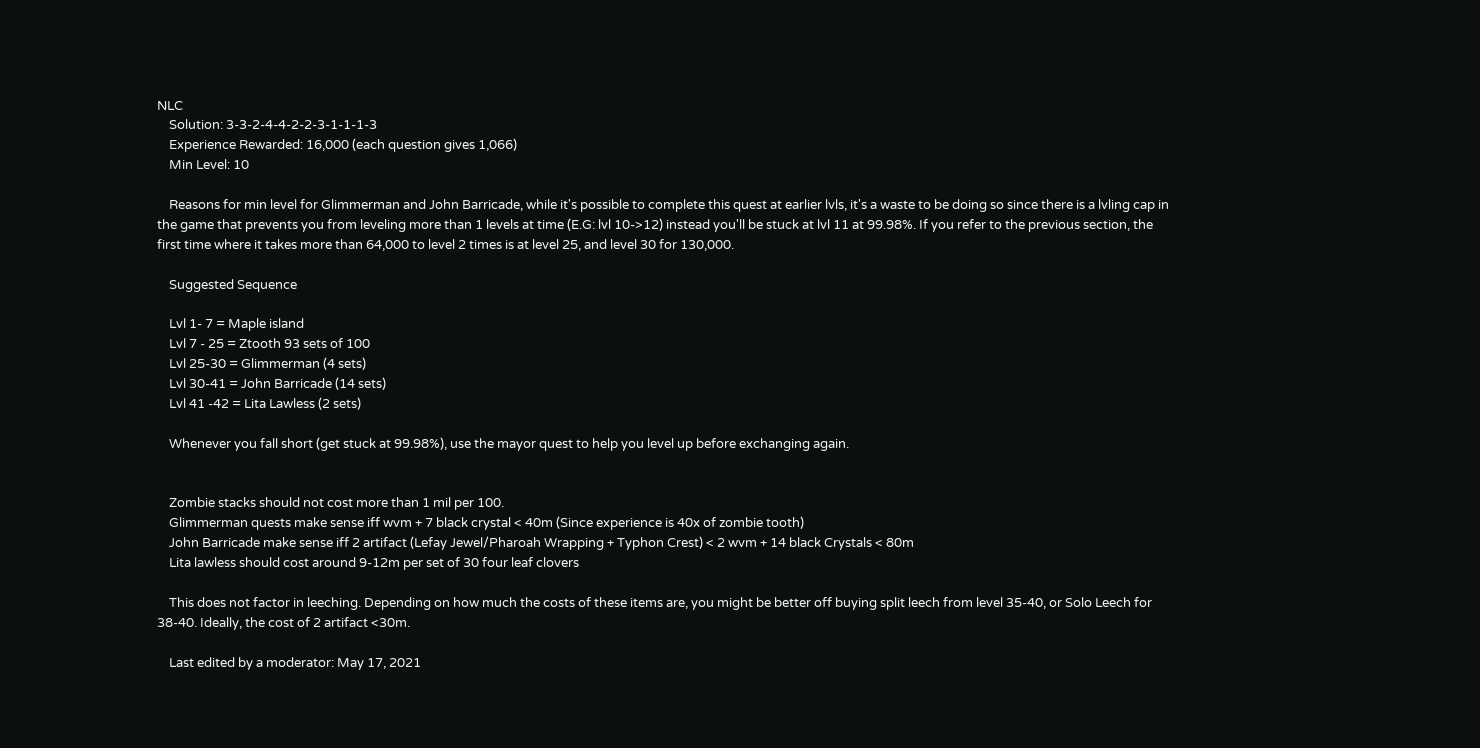NLC
    Solution: 3-3-2-4-4-2-2-3-1-1-1-3
    Experience Rewarded: 16,000 (each question gives 1,066)
    Min Level: 10

    Reasons for min level for Glimmerman and John Barricade, while it's possible to complete this quest at earlier lvls, it's a waste to be doing so since there is a lvling cap in the game that prevents you from leveling more than 1 levels at time (E.G: lvl 10->12) instead you'll be stuck at lvl 11 at 99.98%. If you refer to the previous section, the first time where it takes more than 64,000 to level 2 times is at level 25, and level 30 for 130,000.

    Suggested Sequence

    Lvl 1- 7 = Maple island
    Lvl 7 - 25 = Ztooth 93 sets of 100
    Lvl 25-30 = Glimmerman (4 sets)
    Lvl 30-41 = John Barricade (14 sets)
    Lvl 41 -42 = Lita Lawless (2 sets)

    Whenever you fall short (get stuck at 99.98%), use the mayor quest to help you level up before exchanging again.


    Zombie stacks should not cost more than 1 mil per 100.
    Glimmerman quests make sense iff wvm + 7 black crystal < 40m (Since experience is 40x of zombie tooth)
    John Barricade make sense iff 2 artifact (Lefay Jewel/Pharoah Wrapping + Typhon Crest) < 2 wvm + 14 black Crystals < 80m
    Lita lawless should cost around 9-12m per set of 30 four leaf clovers

    This does not factor in leeching. Depending on how much the costs of these items are, you might be better off buying split leech from level 35-40, or Solo Leech for 38-40. Ideally, the cost of 2 artifact <30m.

    Last edited by a moderator: May 17, 2021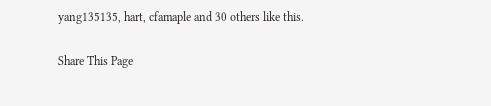yang135135, hart, cfamaple and 30 others like this.

Share This Page